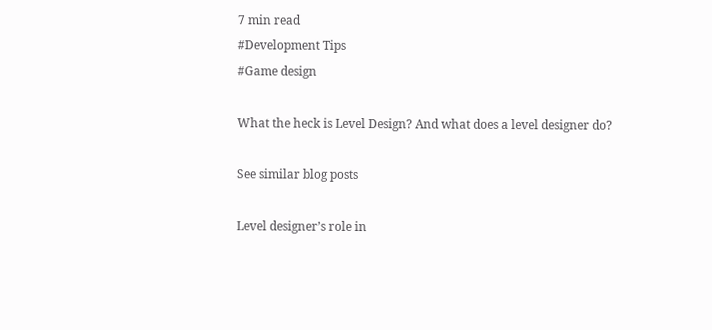7 min read
#Development Tips
#Game design

What the heck is Level Design? And what does a level designer do?

See similar blog posts

Level designer’s role in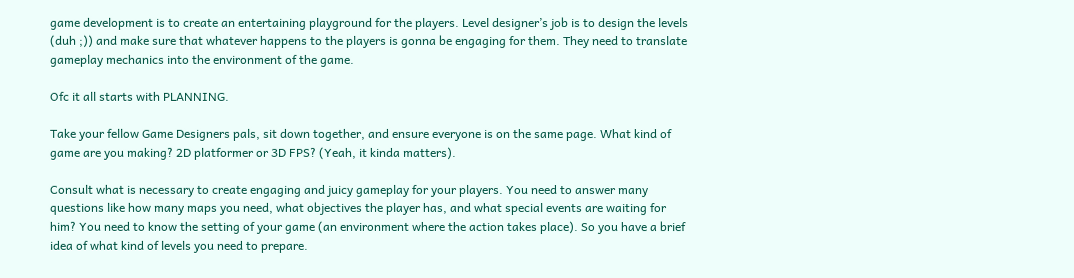game development is to create an entertaining playground for the players. Level designer’s job is to design the levels (duh ;)) and make sure that whatever happens to the players is gonna be engaging for them. They need to translate gameplay mechanics into the environment of the game.

Ofc it all starts with PLANNING.

Take your fellow Game Designers pals, sit down together, and ensure everyone is on the same page. What kind of game are you making? 2D platformer or 3D FPS? (Yeah, it kinda matters).

Consult what is necessary to create engaging and juicy gameplay for your players. You need to answer many questions like how many maps you need, what objectives the player has, and what special events are waiting for him? You need to know the setting of your game (an environment where the action takes place). So you have a brief idea of what kind of levels you need to prepare.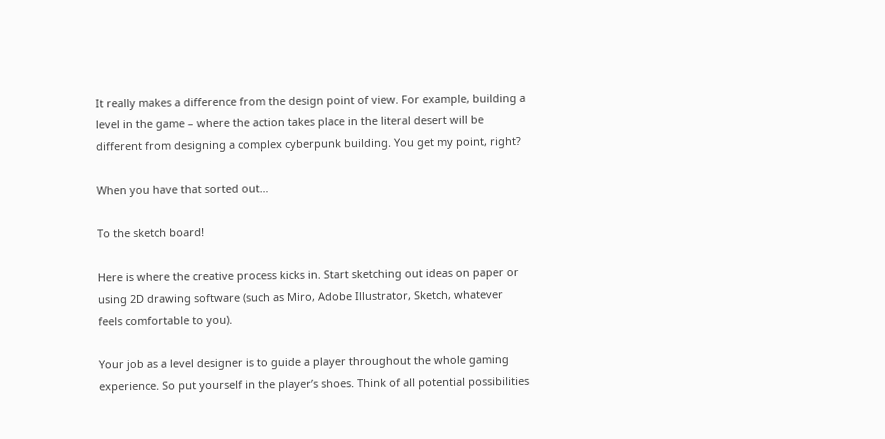It really makes a difference from the design point of view. For example, building a level in the game – where the action takes place in the literal desert will be different from designing a complex cyberpunk building. You get my point, right?

When you have that sorted out…

To the sketch board!

Here is where the creative process kicks in. Start sketching out ideas on paper or using 2D drawing software (such as Miro, Adobe Illustrator, Sketch, whatever feels comfortable to you).

Your job as a level designer is to guide a player throughout the whole gaming experience. So put yourself in the player’s shoes. Think of all potential possibilities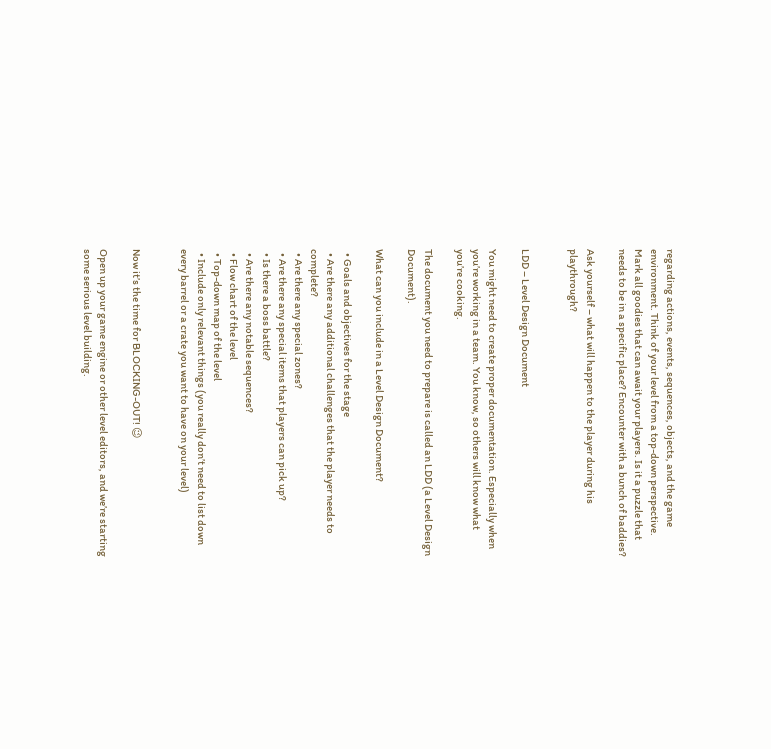regarding actions, events, sequences, objects, and the game environment. Think of your level from a top-down perspective. Mark all goodies that can await your players. Is it a puzzle that needs to be in a specific place? Encounter with a bunch of baddies?

Ask yourself – what will happen to the player during his playthrough?


LDD – Level Design Document

You might need to create proper documentation. Especially when you’re working in a team. You know, so others will know what you’re cooking.

The document you need to prepare is called an LDD (a Level Design Document).

What can you include in a Level Design Document?

  • Goals and objectives for the stage
  • Are there any additional challenges that the player needs to complete?
  • Are there any special zones?
  • Are there any special items that players can pick up?
  • Is there a boss battle?
  • Are there any notable sequences?
  • Flow chart of the level
  • Top-down map of the level
  • Include only relevant things (you really don’t need to list down every barrel or a crate you want to have on your level)


Now it’s the time for BLOCKING-OUT! 😉

Open up your game engine or other level editors, and we’re starting some serious level building.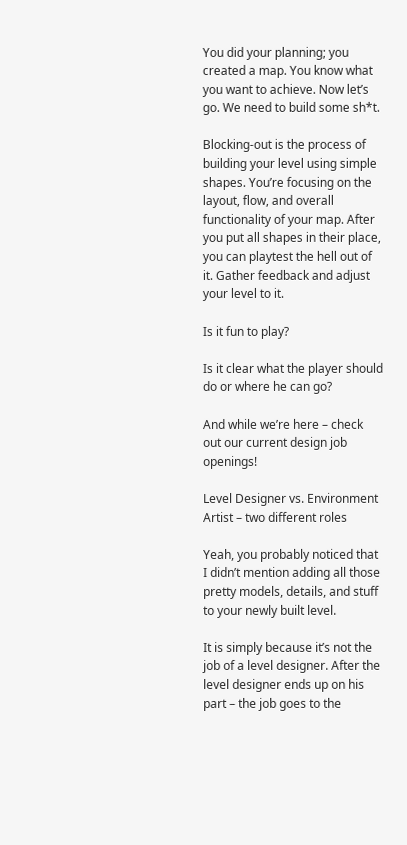You did your planning; you created a map. You know what you want to achieve. Now let’s go. We need to build some sh*t.

Blocking-out is the process of building your level using simple shapes. You’re focusing on the layout, flow, and overall functionality of your map. After you put all shapes in their place, you can playtest the hell out of it. Gather feedback and adjust your level to it.

Is it fun to play?

Is it clear what the player should do or where he can go?

And while we’re here – check out our current design job openings!

Level Designer vs. Environment Artist – two different roles

Yeah, you probably noticed that I didn’t mention adding all those pretty models, details, and stuff to your newly built level.

It is simply because it’s not the job of a level designer. After the level designer ends up on his part – the job goes to the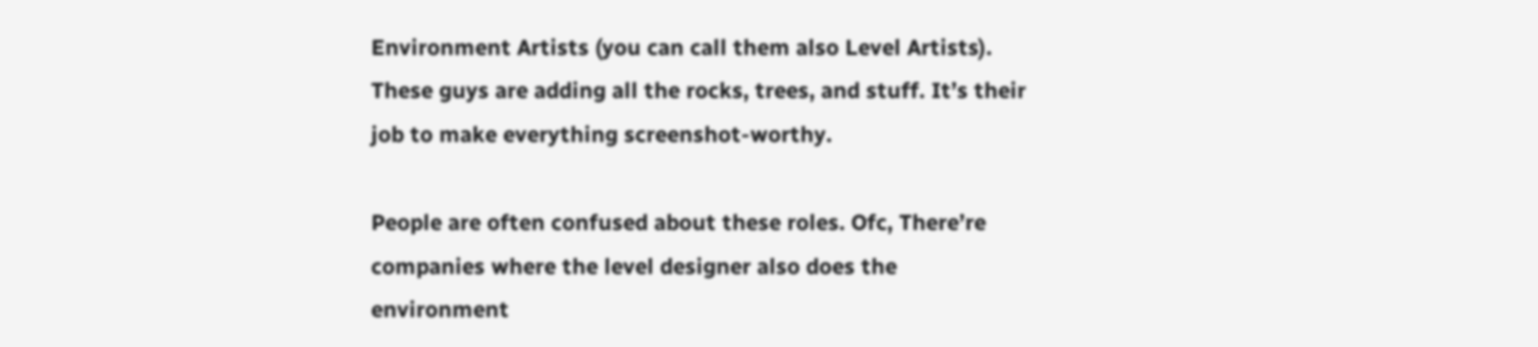Environment Artists (you can call them also Level Artists). These guys are adding all the rocks, trees, and stuff. It’s their job to make everything screenshot-worthy.

People are often confused about these roles. Ofc, There’re companies where the level designer also does the environment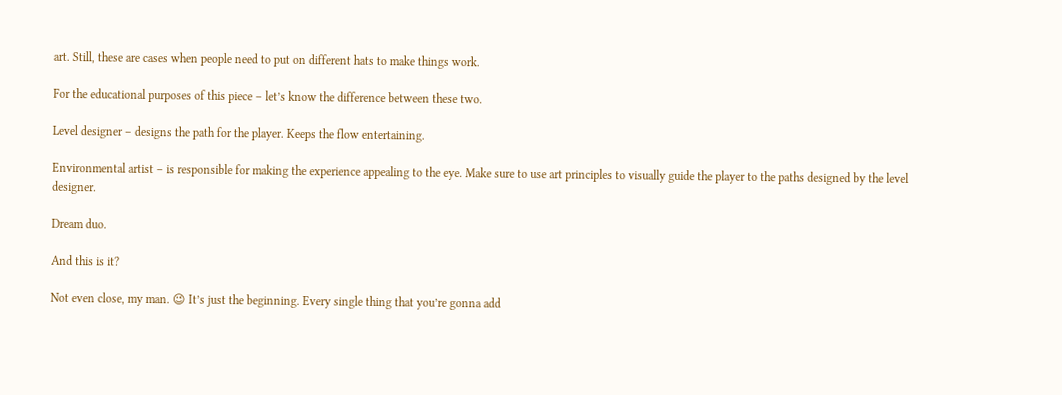art. Still, these are cases when people need to put on different hats to make things work.

For the educational purposes of this piece – let’s know the difference between these two.

Level designer – designs the path for the player. Keeps the flow entertaining.

Environmental artist – is responsible for making the experience appealing to the eye. Make sure to use art principles to visually guide the player to the paths designed by the level designer.

Dream duo.

And this is it?

Not even close, my man. 😉 It’s just the beginning. Every single thing that you’re gonna add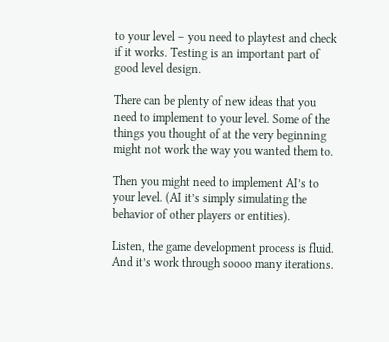to your level – you need to playtest and check if it works. Testing is an important part of good level design.

There can be plenty of new ideas that you need to implement to your level. Some of the things you thought of at the very beginning might not work the way you wanted them to.

Then you might need to implement AI’s to your level. (AI it’s simply simulating the behavior of other players or entities).

Listen, the game development process is fluid. And it’s work through soooo many iterations.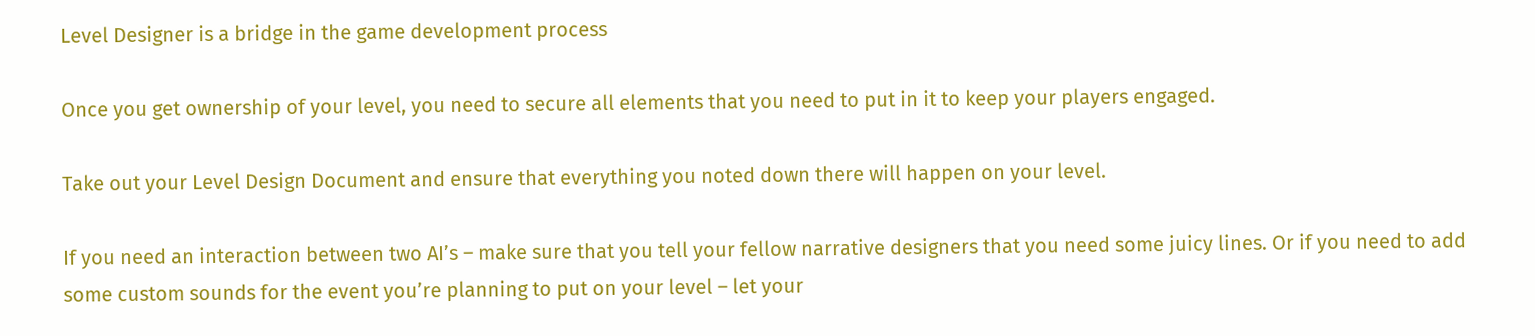Level Designer is a bridge in the game development process

Once you get ownership of your level, you need to secure all elements that you need to put in it to keep your players engaged.

Take out your Level Design Document and ensure that everything you noted down there will happen on your level.

If you need an interaction between two AI’s – make sure that you tell your fellow narrative designers that you need some juicy lines. Or if you need to add some custom sounds for the event you’re planning to put on your level – let your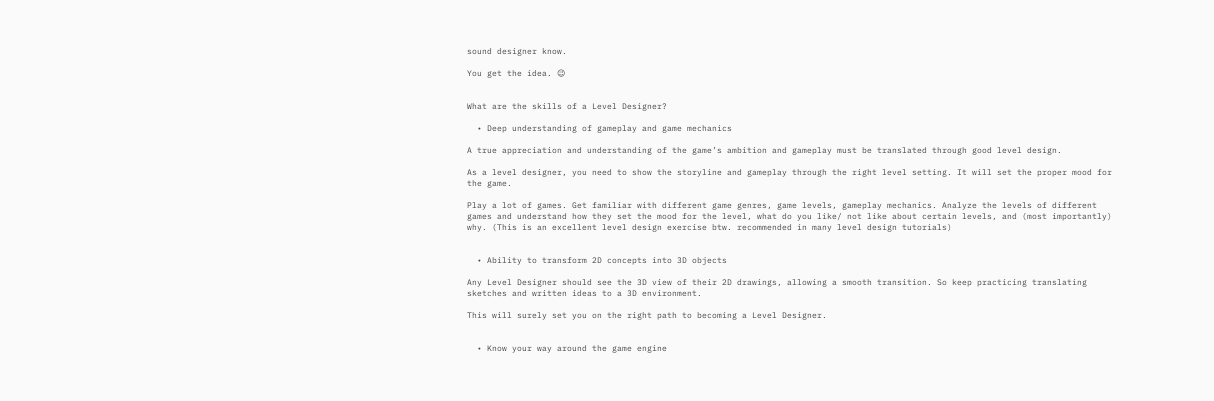sound designer know.

You get the idea. 😉


What are the skills of a Level Designer?

  • Deep understanding of gameplay and game mechanics

A true appreciation and understanding of the game’s ambition and gameplay must be translated through good level design.

As a level designer, you need to show the storyline and gameplay through the right level setting. It will set the proper mood for the game.

Play a lot of games. Get familiar with different game genres, game levels, gameplay mechanics. Analyze the levels of different games and understand how they set the mood for the level, what do you like/ not like about certain levels, and (most importantly) why. (This is an excellent level design exercise btw. recommended in many level design tutorials)


  • Ability to transform 2D concepts into 3D objects

Any Level Designer should see the 3D view of their 2D drawings, allowing a smooth transition. So keep practicing translating sketches and written ideas to a 3D environment.

This will surely set you on the right path to becoming a Level Designer.


  • Know your way around the game engine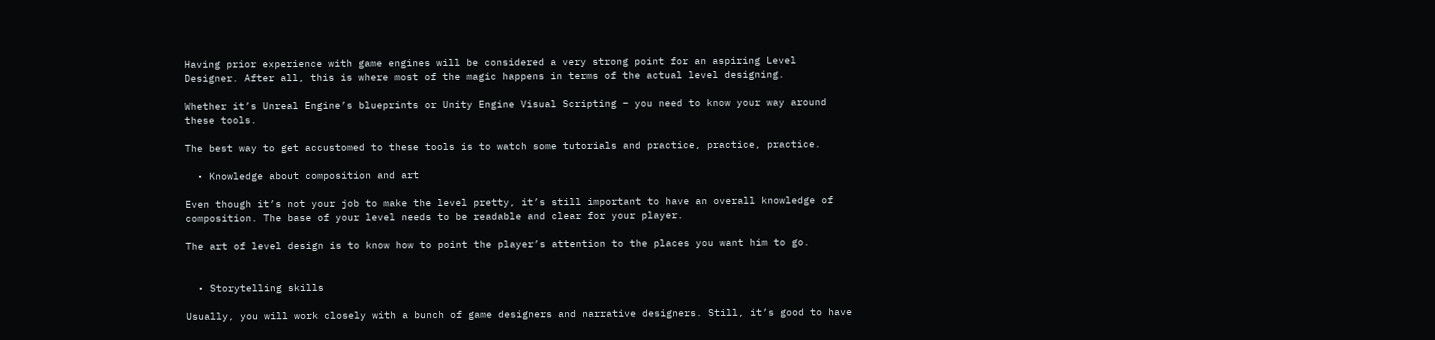Having prior experience with game engines will be considered a very strong point for an aspiring Level Designer. After all, this is where most of the magic happens in terms of the actual level designing.

Whether it’s Unreal Engine’s blueprints or Unity Engine Visual Scripting – you need to know your way around these tools.

The best way to get accustomed to these tools is to watch some tutorials and practice, practice, practice.

  • Knowledge about composition and art

Even though it’s not your job to make the level pretty, it’s still important to have an overall knowledge of composition. The base of your level needs to be readable and clear for your player.

The art of level design is to know how to point the player’s attention to the places you want him to go.


  • Storytelling skills

Usually, you will work closely with a bunch of game designers and narrative designers. Still, it’s good to have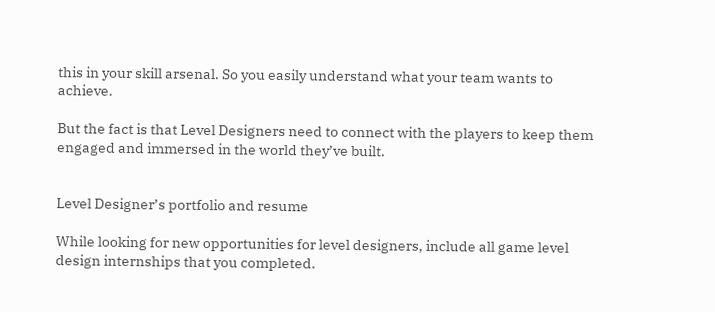this in your skill arsenal. So you easily understand what your team wants to achieve.

But the fact is that Level Designers need to connect with the players to keep them engaged and immersed in the world they’ve built.


Level Designer’s portfolio and resume

While looking for new opportunities for level designers, include all game level design internships that you completed.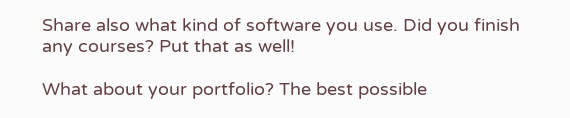Share also what kind of software you use. Did you finish any courses? Put that as well!

What about your portfolio? The best possible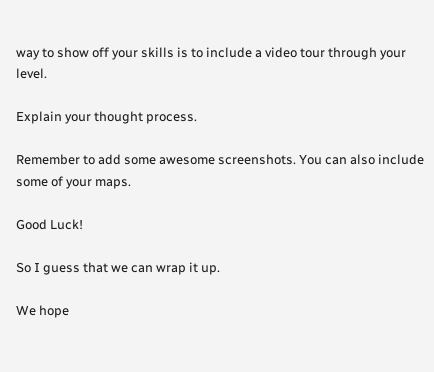way to show off your skills is to include a video tour through your level.

Explain your thought process.

Remember to add some awesome screenshots. You can also include some of your maps.

Good Luck!

So I guess that we can wrap it up.

We hope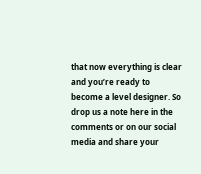that now everything is clear and you’re ready to become a level designer. So drop us a note here in the comments or on our social media and share your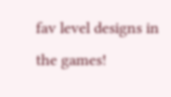fav level designs in the games!